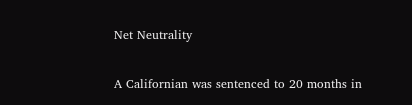Net Neutrality

A Californian was sentenced to 20 months in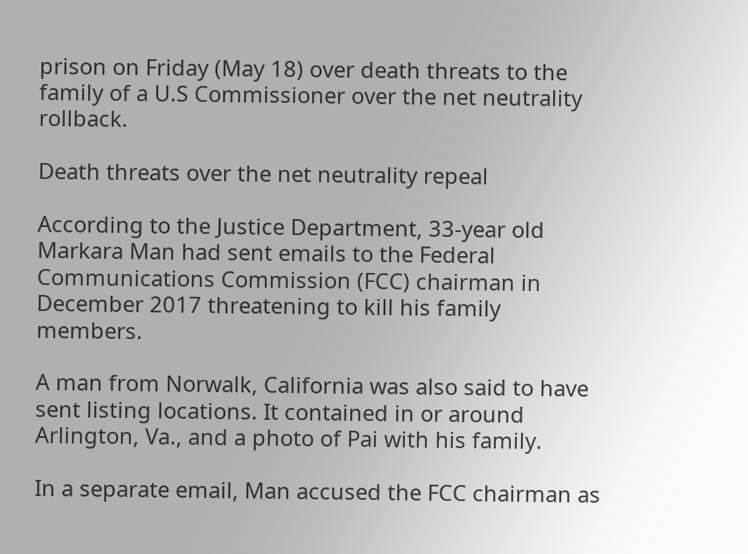prison on Friday (May 18) over death threats to the family of a U.S Commissioner over the net neutrality rollback.

Death threats over the net neutrality repeal

According to the Justice Department, 33-year old Markara Man had sent emails to the Federal Communications Commission (FCC) chairman in December 2017 threatening to kill his family members.

A man from Norwalk, California was also said to have sent listing locations. It contained in or around Arlington, Va., and a photo of Pai with his family.

In a separate email, Man accused the FCC chairman as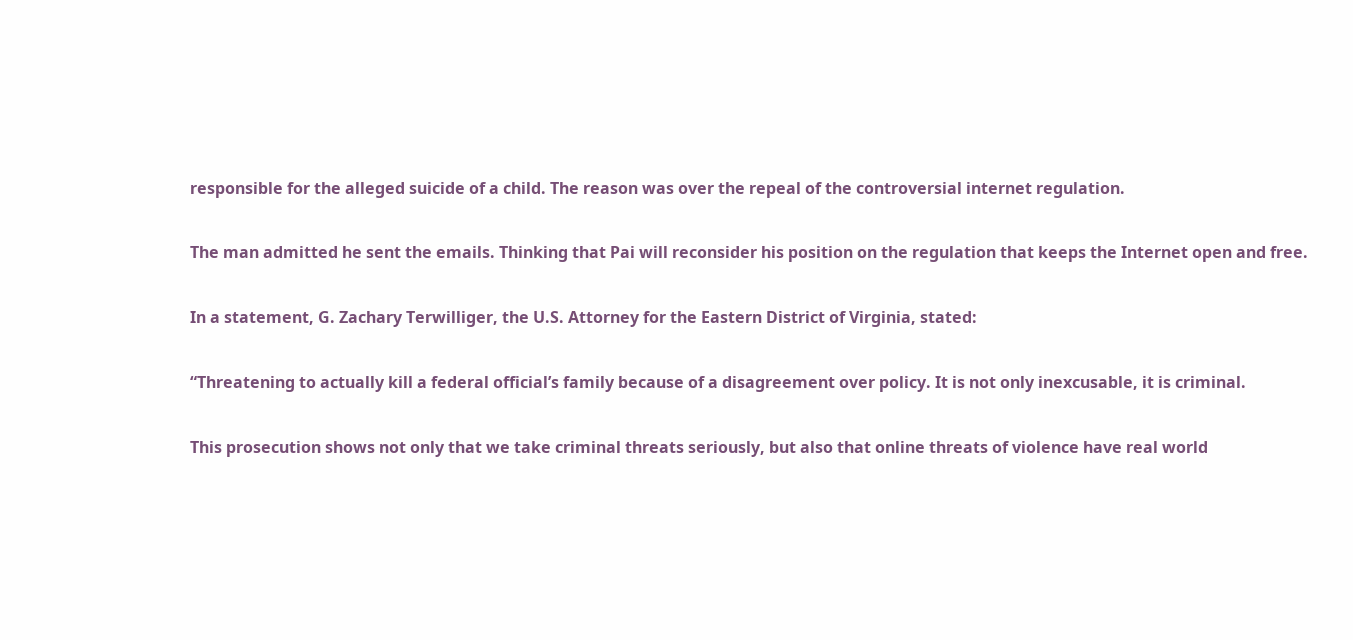responsible for the alleged suicide of a child. The reason was over the repeal of the controversial internet regulation.

The man admitted he sent the emails. Thinking that Pai will reconsider his position on the regulation that keeps the Internet open and free.

In a statement, G. Zachary Terwilliger, the U.S. Attorney for the Eastern District of Virginia, stated:

“Threatening to actually kill a federal official’s family because of a disagreement over policy. It is not only inexcusable, it is criminal.

This prosecution shows not only that we take criminal threats seriously, but also that online threats of violence have real world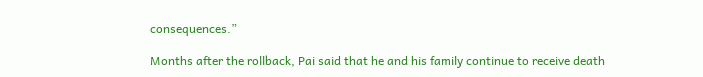consequences.”

Months after the rollback, Pai said that he and his family continue to receive death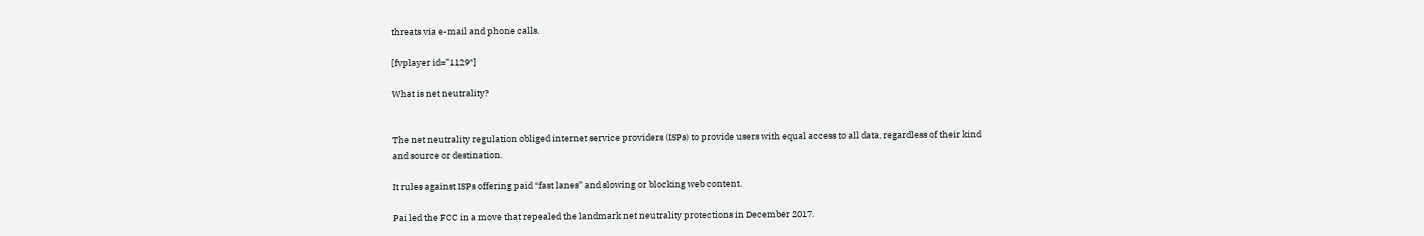threats via e-mail and phone calls.

[fvplayer id=”1129″]

What is net neutrality?


The net neutrality regulation obliged internet service providers (ISPs) to provide users with equal access to all data, regardless of their kind and source or destination.

It rules against ISPs offering paid “fast lanes” and slowing or blocking web content.

Pai led the FCC in a move that repealed the landmark net neutrality protections in December 2017.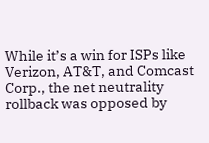While it’s a win for ISPs like Verizon, AT&T, and Comcast Corp., the net neutrality rollback was opposed by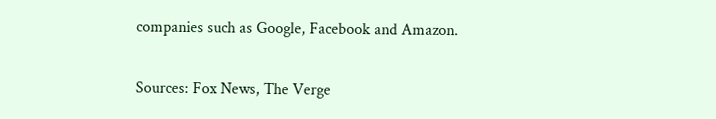companies such as Google, Facebook and Amazon.

Sources: Fox News, The Verge